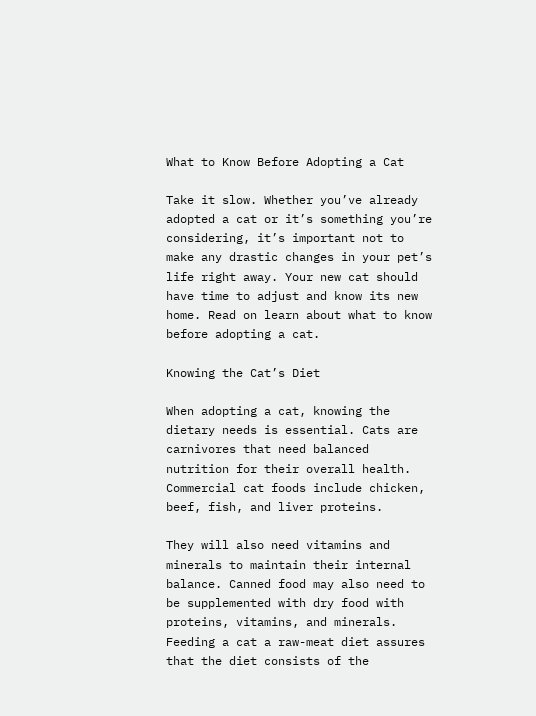What to Know Before Adopting a Cat

Take it slow. Whether you’ve already adopted a cat or it’s something you’re considering, it’s important not to make any drastic changes in your pet’s life right away. Your new cat should have time to adjust and know its new home. Read on learn about what to know before adopting a cat.

Knowing the Cat’s Diet

When adopting a cat, knowing the dietary needs is essential. Cats are carnivores that need balanced nutrition for their overall health. Commercial cat foods include chicken, beef, fish, and liver proteins.

They will also need vitamins and minerals to maintain their internal balance. Canned food may also need to be supplemented with dry food with proteins, vitamins, and minerals. Feeding a cat a raw-meat diet assures that the diet consists of the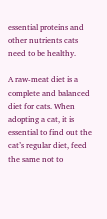essential proteins and other nutrients cats need to be healthy.

A raw-meat diet is a complete and balanced diet for cats. When adopting a cat, it is essential to find out the cat’s regular diet, feed the same not to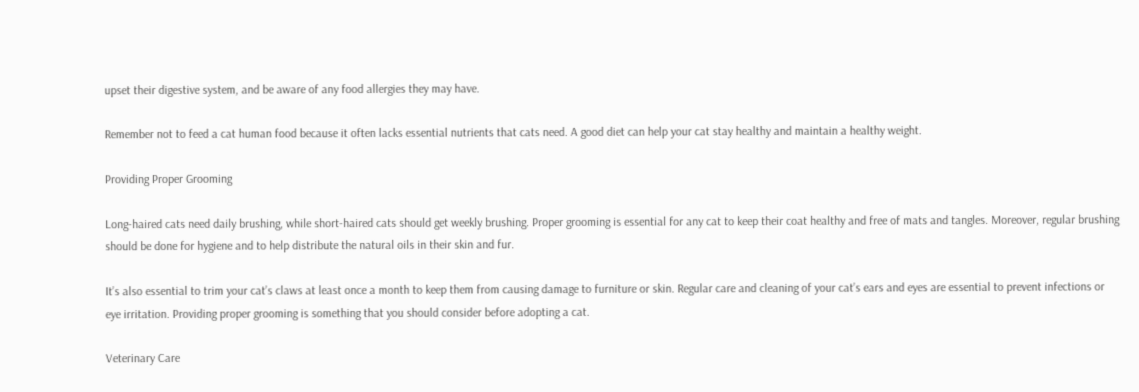upset their digestive system, and be aware of any food allergies they may have.

Remember not to feed a cat human food because it often lacks essential nutrients that cats need. A good diet can help your cat stay healthy and maintain a healthy weight.

Providing Proper Grooming

Long-haired cats need daily brushing, while short-haired cats should get weekly brushing. Proper grooming is essential for any cat to keep their coat healthy and free of mats and tangles. Moreover, regular brushing should be done for hygiene and to help distribute the natural oils in their skin and fur.

It’s also essential to trim your cat’s claws at least once a month to keep them from causing damage to furniture or skin. Regular care and cleaning of your cat’s ears and eyes are essential to prevent infections or eye irritation. Providing proper grooming is something that you should consider before adopting a cat.

Veterinary Care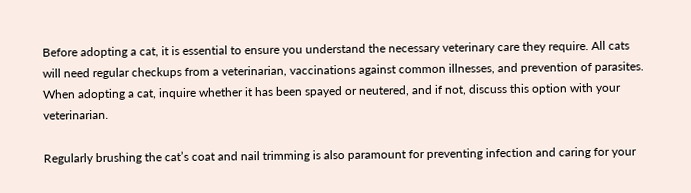Before adopting a cat, it is essential to ensure you understand the necessary veterinary care they require. All cats will need regular checkups from a veterinarian, vaccinations against common illnesses, and prevention of parasites. When adopting a cat, inquire whether it has been spayed or neutered, and if not, discuss this option with your veterinarian.

Regularly brushing the cat’s coat and nail trimming is also paramount for preventing infection and caring for your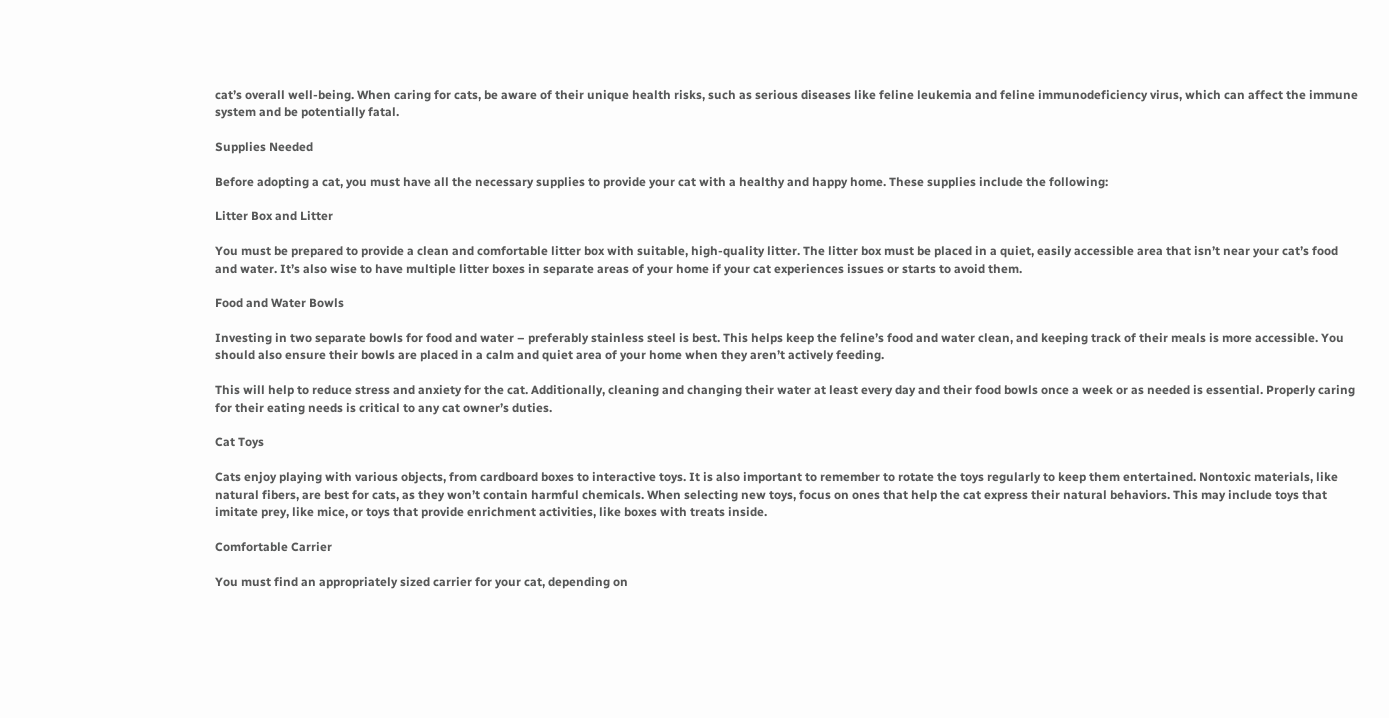cat’s overall well-being. When caring for cats, be aware of their unique health risks, such as serious diseases like feline leukemia and feline immunodeficiency virus, which can affect the immune system and be potentially fatal.

Supplies Needed

Before adopting a cat, you must have all the necessary supplies to provide your cat with a healthy and happy home. These supplies include the following:

Litter Box and Litter

You must be prepared to provide a clean and comfortable litter box with suitable, high-quality litter. The litter box must be placed in a quiet, easily accessible area that isn’t near your cat’s food and water. It’s also wise to have multiple litter boxes in separate areas of your home if your cat experiences issues or starts to avoid them.

Food and Water Bowls

Investing in two separate bowls for food and water – preferably stainless steel is best. This helps keep the feline’s food and water clean, and keeping track of their meals is more accessible. You should also ensure their bowls are placed in a calm and quiet area of your home when they aren’t actively feeding.

This will help to reduce stress and anxiety for the cat. Additionally, cleaning and changing their water at least every day and their food bowls once a week or as needed is essential. Properly caring for their eating needs is critical to any cat owner’s duties.

Cat Toys

Cats enjoy playing with various objects, from cardboard boxes to interactive toys. It is also important to remember to rotate the toys regularly to keep them entertained. Nontoxic materials, like natural fibers, are best for cats, as they won’t contain harmful chemicals. When selecting new toys, focus on ones that help the cat express their natural behaviors. This may include toys that imitate prey, like mice, or toys that provide enrichment activities, like boxes with treats inside.

Comfortable Carrier

You must find an appropriately sized carrier for your cat, depending on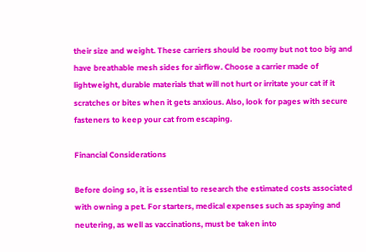their size and weight. These carriers should be roomy but not too big and have breathable mesh sides for airflow. Choose a carrier made of lightweight, durable materials that will not hurt or irritate your cat if it scratches or bites when it gets anxious. Also, look for pages with secure fasteners to keep your cat from escaping.

Financial Considerations

Before doing so, it is essential to research the estimated costs associated with owning a pet. For starters, medical expenses such as spaying and neutering, as well as vaccinations, must be taken into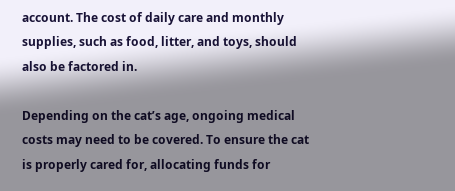account. The cost of daily care and monthly supplies, such as food, litter, and toys, should also be factored in.

Depending on the cat’s age, ongoing medical costs may need to be covered. To ensure the cat is properly cared for, allocating funds for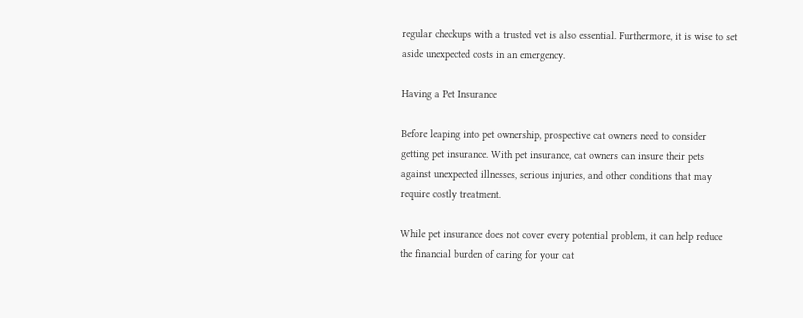regular checkups with a trusted vet is also essential. Furthermore, it is wise to set aside unexpected costs in an emergency.

Having a Pet Insurance

Before leaping into pet ownership, prospective cat owners need to consider getting pet insurance. With pet insurance, cat owners can insure their pets against unexpected illnesses, serious injuries, and other conditions that may require costly treatment.

While pet insurance does not cover every potential problem, it can help reduce the financial burden of caring for your cat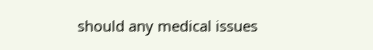should any medical issues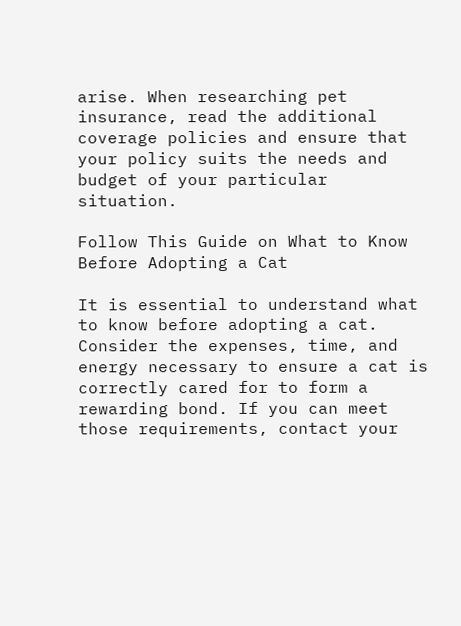arise. When researching pet insurance, read the additional coverage policies and ensure that your policy suits the needs and budget of your particular situation.

Follow This Guide on What to Know Before Adopting a Cat

It is essential to understand what to know before adopting a cat. Consider the expenses, time, and energy necessary to ensure a cat is correctly cared for to form a rewarding bond. If you can meet those requirements, contact your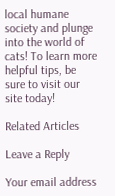local humane society and plunge into the world of cats! To learn more helpful tips, be sure to visit our site today!

Related Articles

Leave a Reply

Your email address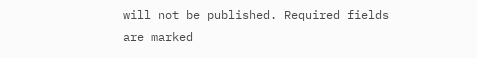will not be published. Required fields are marked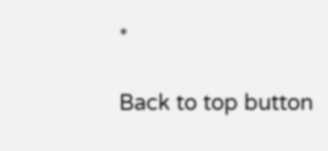*

Back to top button